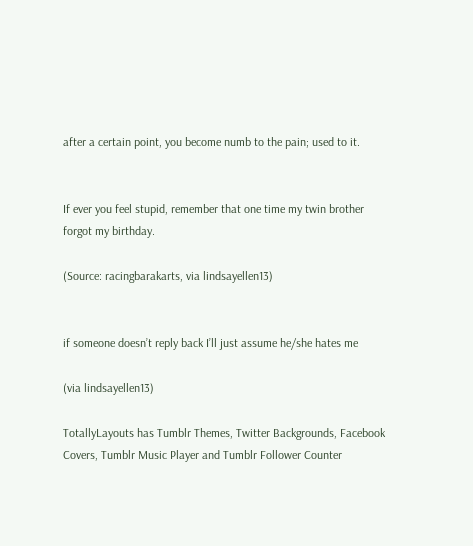after a certain point, you become numb to the pain; used to it.


If ever you feel stupid, remember that one time my twin brother forgot my birthday.

(Source: racingbarakarts, via lindsayellen13)


if someone doesn’t reply back I’ll just assume he/she hates me

(via lindsayellen13)

TotallyLayouts has Tumblr Themes, Twitter Backgrounds, Facebook Covers, Tumblr Music Player and Tumblr Follower Counter